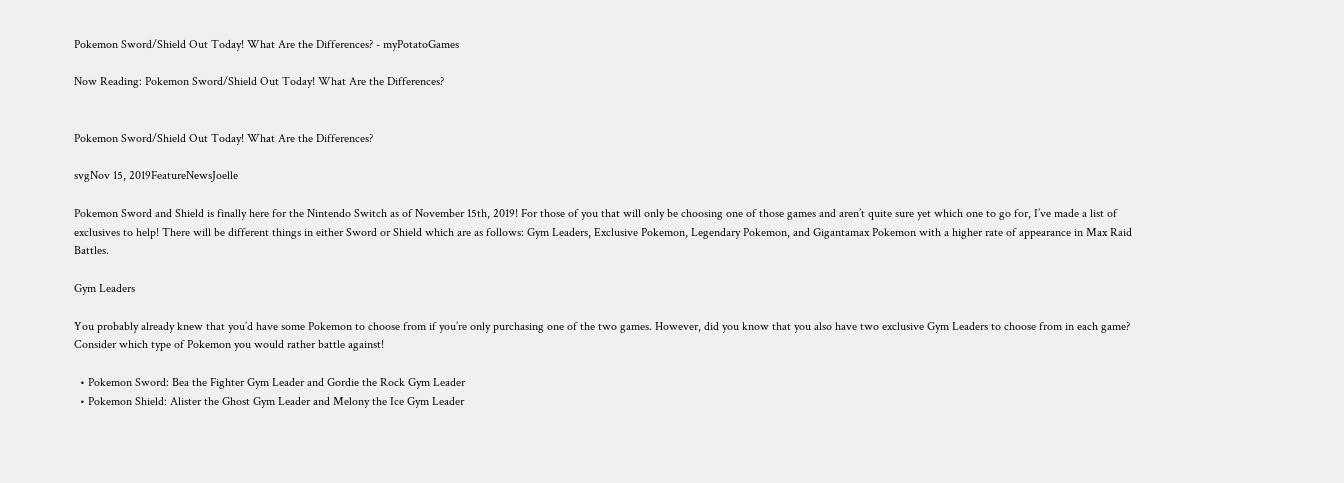Pokemon Sword/Shield Out Today! What Are the Differences? - myPotatoGames

Now Reading: Pokemon Sword/Shield Out Today! What Are the Differences?


Pokemon Sword/Shield Out Today! What Are the Differences?

svgNov 15, 2019FeatureNewsJoelle

Pokemon Sword and Shield is finally here for the Nintendo Switch as of November 15th, 2019! For those of you that will only be choosing one of those games and aren’t quite sure yet which one to go for, I’ve made a list of exclusives to help! There will be different things in either Sword or Shield which are as follows: Gym Leaders, Exclusive Pokemon, Legendary Pokemon, and Gigantamax Pokemon with a higher rate of appearance in Max Raid Battles.

Gym Leaders

You probably already knew that you’d have some Pokemon to choose from if you’re only purchasing one of the two games. However, did you know that you also have two exclusive Gym Leaders to choose from in each game? Consider which type of Pokemon you would rather battle against!

  • Pokemon Sword: Bea the Fighter Gym Leader and Gordie the Rock Gym Leader
  • Pokemon Shield: Alister the Ghost Gym Leader and Melony the Ice Gym Leader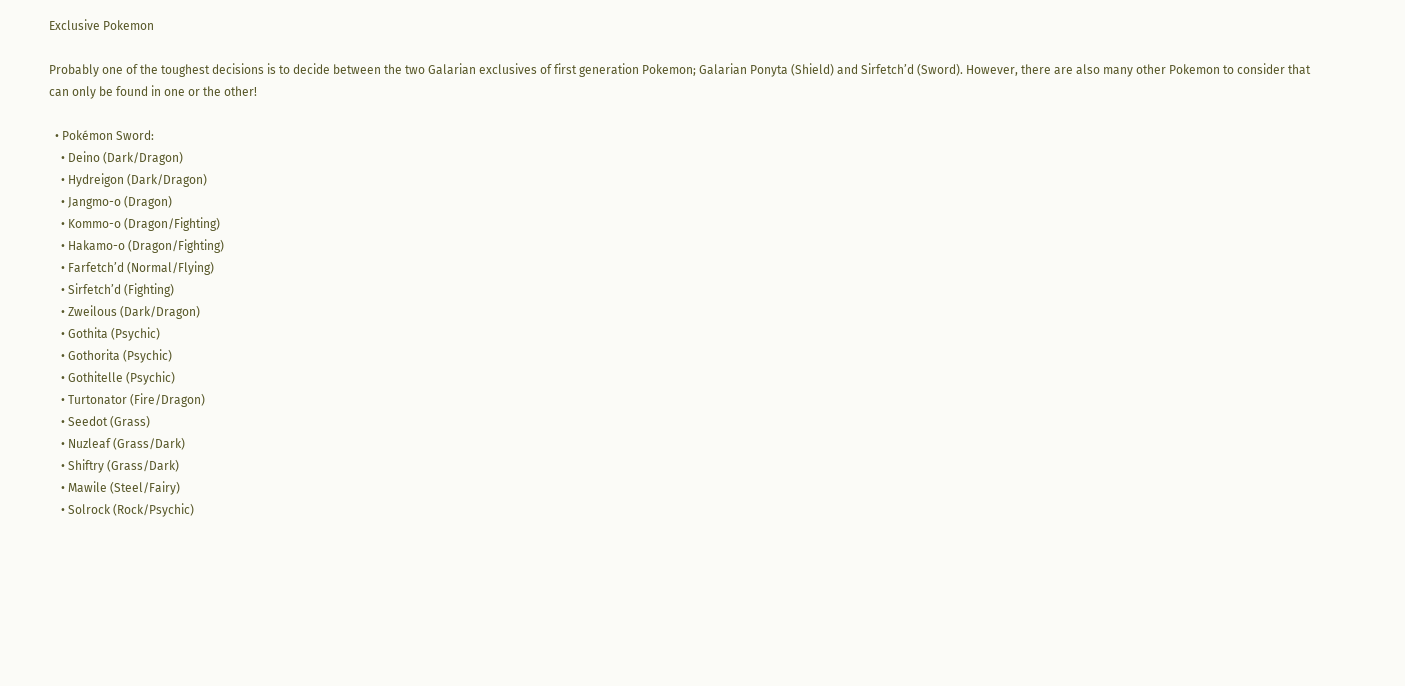Exclusive Pokemon

Probably one of the toughest decisions is to decide between the two Galarian exclusives of first generation Pokemon; Galarian Ponyta (Shield) and Sirfetch’d (Sword). However, there are also many other Pokemon to consider that can only be found in one or the other!

  • Pokémon Sword:
    • Deino (Dark/Dragon)
    • Hydreigon (Dark/Dragon)
    • Jangmo-o (Dragon)
    • Kommo-o (Dragon/Fighting)
    • Hakamo-o (Dragon/Fighting)
    • Farfetch’d (Normal/Flying)
    • Sirfetch’d (Fighting)
    • Zweilous (Dark/Dragon)
    • Gothita (Psychic)
    • Gothorita (Psychic)
    • Gothitelle (Psychic)
    • Turtonator (Fire/Dragon)
    • Seedot (Grass)
    • Nuzleaf (Grass/Dark)
    • Shiftry (Grass/Dark)
    • Mawile (Steel/Fairy)
    • Solrock (Rock/Psychic)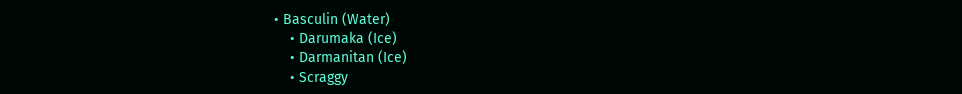• Basculin (Water)
    • Darumaka (Ice)
    • Darmanitan (Ice)
    • Scraggy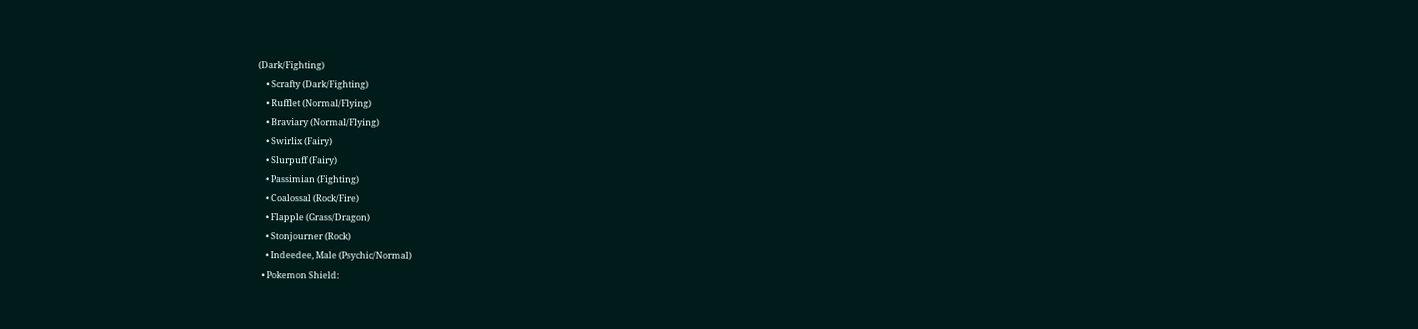(Dark/Fighting)
    • Scrafty (Dark/Fighting)
    • Rufflet (Normal/Flying)
    • Braviary (Normal/Flying)
    • Swirlix (Fairy)
    • Slurpuff (Fairy)
    • Passimian (Fighting)
    • Coalossal (Rock/Fire)
    • Flapple (Grass/Dragon)
    • Stonjourner (Rock)
    • Indeedee, Male (Psychic/Normal)
  • Pokemon Shield: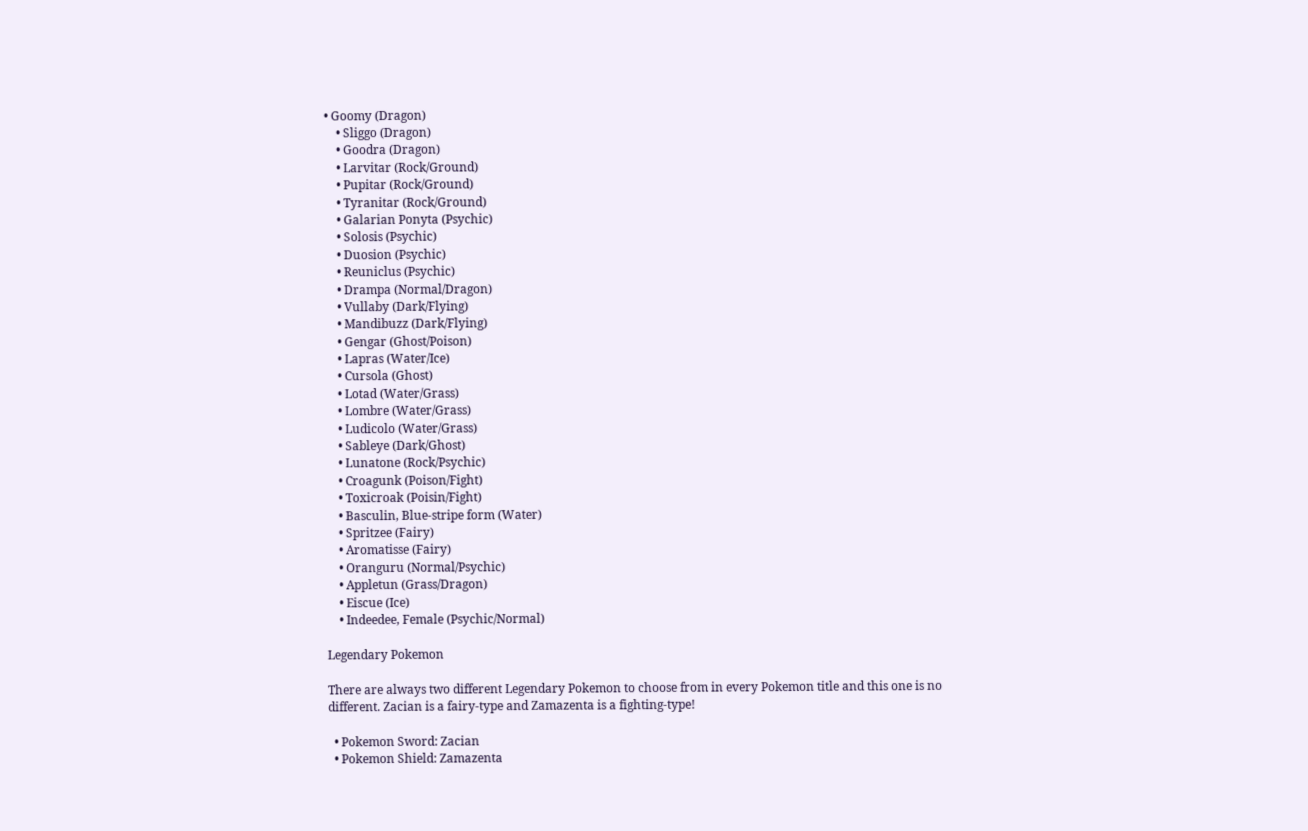• Goomy (Dragon)
    • Sliggo (Dragon)
    • Goodra (Dragon)
    • Larvitar (Rock/Ground)
    • Pupitar (Rock/Ground)
    • Tyranitar (Rock/Ground)
    • Galarian Ponyta (Psychic)
    • Solosis (Psychic)
    • Duosion (Psychic)
    • Reuniclus (Psychic)
    • Drampa (Normal/Dragon)
    • Vullaby (Dark/Flying)
    • Mandibuzz (Dark/Flying)
    • Gengar (Ghost/Poison)
    • Lapras (Water/Ice)
    • Cursola (Ghost)
    • Lotad (Water/Grass)
    • Lombre (Water/Grass)
    • Ludicolo (Water/Grass)
    • Sableye (Dark/Ghost)
    • Lunatone (Rock/Psychic)
    • Croagunk (Poison/Fight)
    • Toxicroak (Poisin/Fight)
    • Basculin, Blue-stripe form (Water)
    • Spritzee (Fairy)
    • Aromatisse (Fairy)
    • Oranguru (Normal/Psychic)
    • Appletun (Grass/Dragon)
    • Eiscue (Ice)
    • Indeedee, Female (Psychic/Normal)

Legendary Pokemon

There are always two different Legendary Pokemon to choose from in every Pokemon title and this one is no different. Zacian is a fairy-type and Zamazenta is a fighting-type!

  • Pokemon Sword: Zacian
  • Pokemon Shield: Zamazenta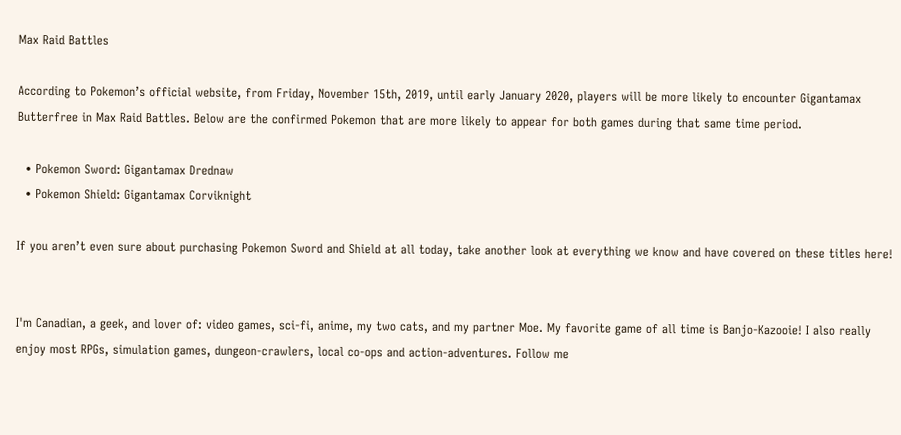Max Raid Battles

According to Pokemon’s official website, from Friday, November 15th, 2019, until early January 2020, players will be more likely to encounter Gigantamax Butterfree in Max Raid Battles. Below are the confirmed Pokemon that are more likely to appear for both games during that same time period.

  • Pokemon Sword: Gigantamax Drednaw
  • Pokemon Shield: Gigantamax Corviknight

If you aren’t even sure about purchasing Pokemon Sword and Shield at all today, take another look at everything we know and have covered on these titles here!


I'm Canadian, a geek, and lover of: video games, sci-fi, anime, my two cats, and my partner Moe. My favorite game of all time is Banjo-Kazooie! I also really enjoy most RPGs, simulation games, dungeon-crawlers, local co-ops and action-adventures. Follow me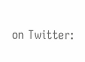on Twitter: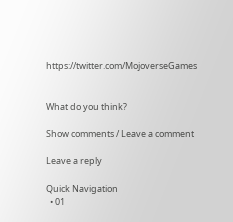https://twitter.com/MojoverseGames


What do you think?

Show comments / Leave a comment

Leave a reply

Quick Navigation
  • 01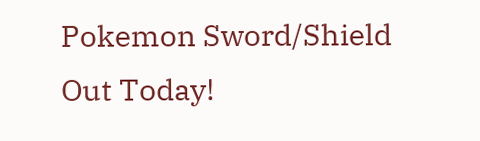Pokemon Sword/Shield Out Today!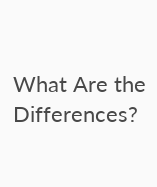What Are the Differences?